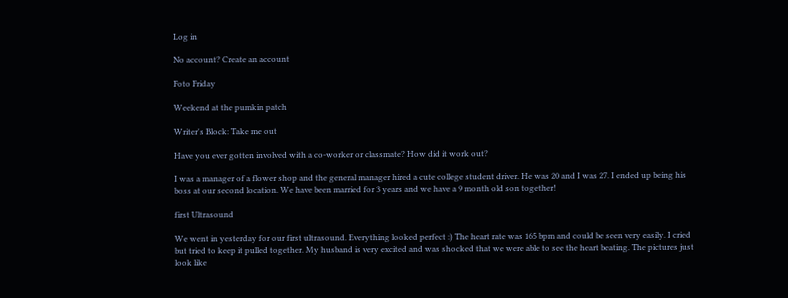Log in

No account? Create an account

Foto Friday

Weekend at the pumkin patch

Writer's Block: Take me out

Have you ever gotten involved with a co-worker or classmate? How did it work out?

I was a manager of a flower shop and the general manager hired a cute college student driver. He was 20 and I was 27. I ended up being his boss at our second location. We have been married for 3 years and we have a 9 month old son together!

first Ultrasound

We went in yesterday for our first ultrasound. Everything looked perfect :) The heart rate was 165 bpm and could be seen very easily. I cried but tried to keep it pulled together. My husband is very excited and was shocked that we were able to see the heart beating. The pictures just look like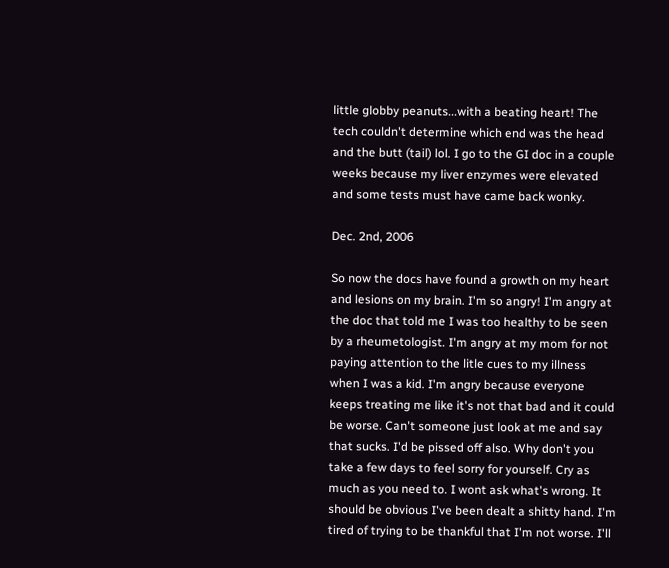little globby peanuts...with a beating heart! The tech couldn't determine which end was the head and the butt (tail) lol. I go to the GI doc in a couple weeks because my liver enzymes were elevated and some tests must have came back wonky.

Dec. 2nd, 2006

So now the docs have found a growth on my heart and lesions on my brain. I'm so angry! I'm angry at the doc that told me I was too healthy to be seen by a rheumetologist. I'm angry at my mom for not paying attention to the litle cues to my illness when I was a kid. I'm angry because everyone keeps treating me like it's not that bad and it could be worse. Can't someone just look at me and say that sucks. I'd be pissed off also. Why don't you take a few days to feel sorry for yourself. Cry as much as you need to. I wont ask what's wrong. It should be obvious I've been dealt a shitty hand. I'm tired of trying to be thankful that I'm not worse. I'll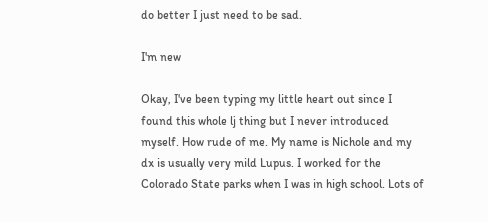do better I just need to be sad.

I'm new

Okay, I've been typing my little heart out since I found this whole lj thing but I never introduced myself. How rude of me. My name is Nichole and my dx is usually very mild Lupus. I worked for the Colorado State parks when I was in high school. Lots of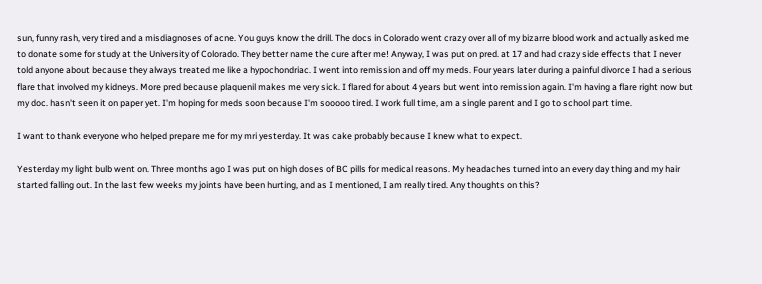sun, funny rash, very tired and a misdiagnoses of acne. You guys know the drill. The docs in Colorado went crazy over all of my bizarre blood work and actually asked me to donate some for study at the University of Colorado. They better name the cure after me! Anyway, I was put on pred. at 17 and had crazy side effects that I never told anyone about because they always treated me like a hypochondriac. I went into remission and off my meds. Four years later during a painful divorce I had a serious flare that involved my kidneys. More pred because plaquenil makes me very sick. I flared for about 4 years but went into remission again. I'm having a flare right now but my doc. hasn't seen it on paper yet. I'm hoping for meds soon because I'm sooooo tired. I work full time, am a single parent and I go to school part time.

I want to thank everyone who helped prepare me for my mri yesterday. It was cake probably because I knew what to expect.

Yesterday my light bulb went on. Three months ago I was put on high doses of BC pills for medical reasons. My headaches turned into an every day thing and my hair started falling out. In the last few weeks my joints have been hurting, and as I mentioned, I am really tired. Any thoughts on this?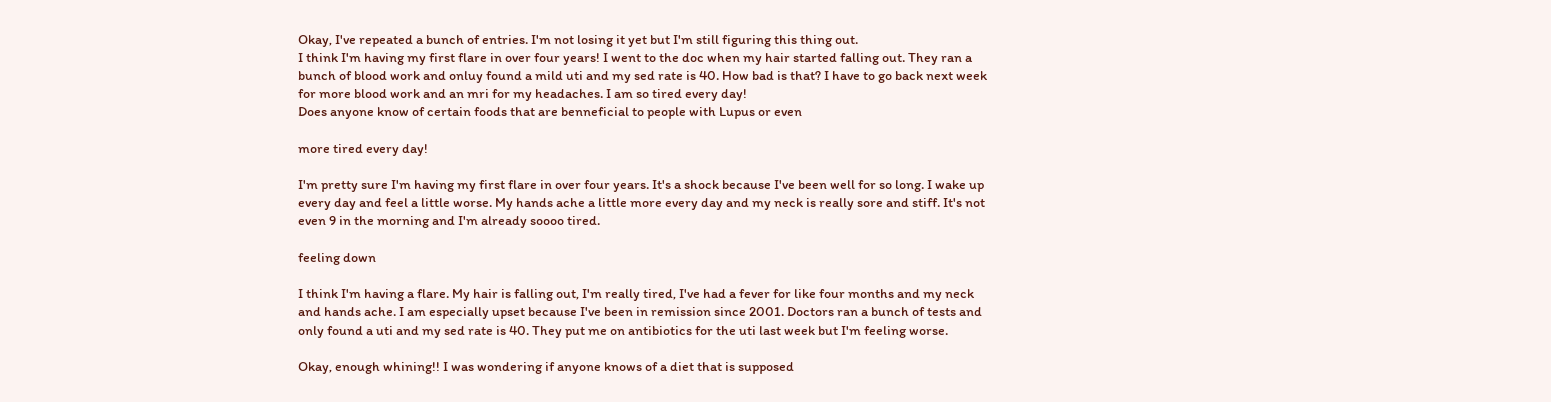Okay, I've repeated a bunch of entries. I'm not losing it yet but I'm still figuring this thing out.
I think I'm having my first flare in over four years! I went to the doc when my hair started falling out. They ran a bunch of blood work and onluy found a mild uti and my sed rate is 40. How bad is that? I have to go back next week for more blood work and an mri for my headaches. I am so tired every day!
Does anyone know of certain foods that are benneficial to people with Lupus or even

more tired every day!

I'm pretty sure I'm having my first flare in over four years. It's a shock because I've been well for so long. I wake up every day and feel a little worse. My hands ache a little more every day and my neck is really sore and stiff. It's not even 9 in the morning and I'm already soooo tired.

feeling down

I think I'm having a flare. My hair is falling out, I'm really tired, I've had a fever for like four months and my neck and hands ache. I am especially upset because I've been in remission since 2001. Doctors ran a bunch of tests and only found a uti and my sed rate is 40. They put me on antibiotics for the uti last week but I'm feeling worse.

Okay, enough whining!! I was wondering if anyone knows of a diet that is supposed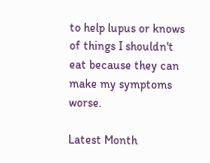to help lupus or knows of things I shouldn't eat because they can make my symptoms worse.

Latest Month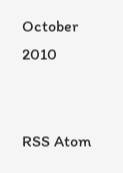October 2010


RSS Atom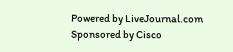Powered by LiveJournal.com
Sponsored by Cisco